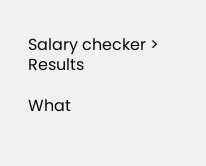Salary checker > Results

What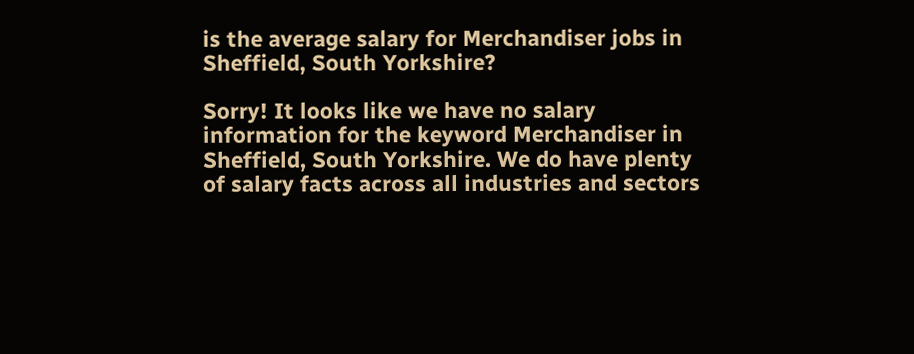is the average salary for Merchandiser jobs in Sheffield, South Yorkshire?

Sorry! It looks like we have no salary information for the keyword Merchandiser in Sheffield, South Yorkshire. We do have plenty of salary facts across all industries and sectors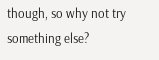though, so why not try something else?